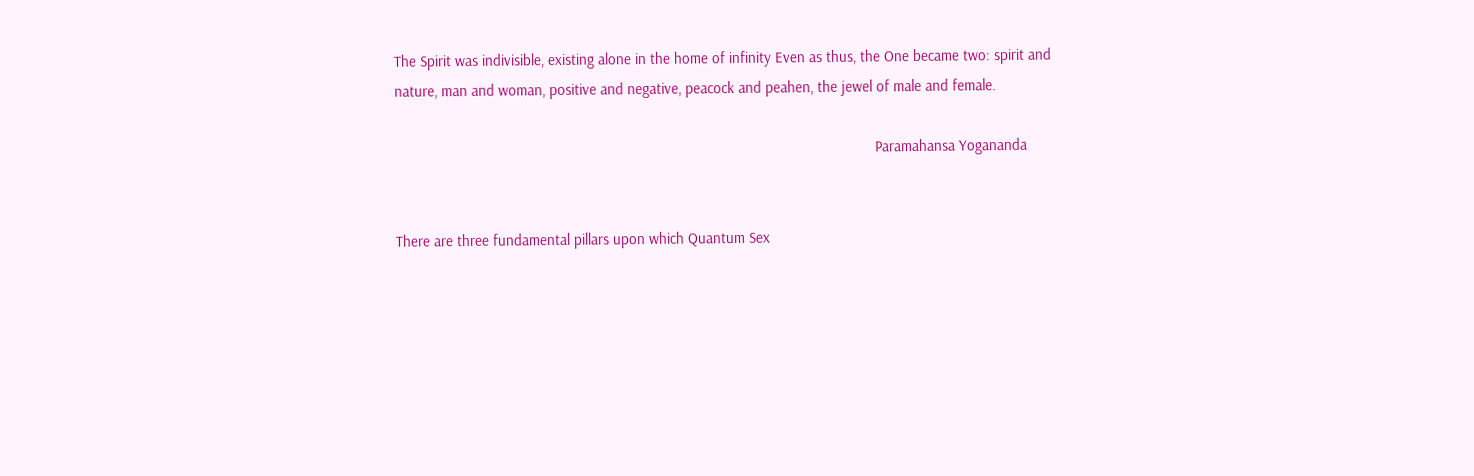The Spirit was indivisible, existing alone in the home of infinity Even as thus, the One became two: spirit and nature, man and woman, positive and negative, peacock and peahen, the jewel of male and female.

                                                                                                                        Paramahansa Yogananda


There are three fundamental pillars upon which Quantum Sex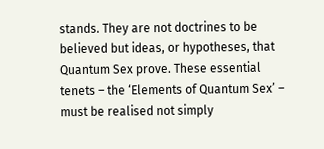stands. They are not doctrines to be believed but ideas, or hypotheses, that Quantum Sex prove. These essential tenets – the ‘Elements of Quantum Sex’ – must be realised not simply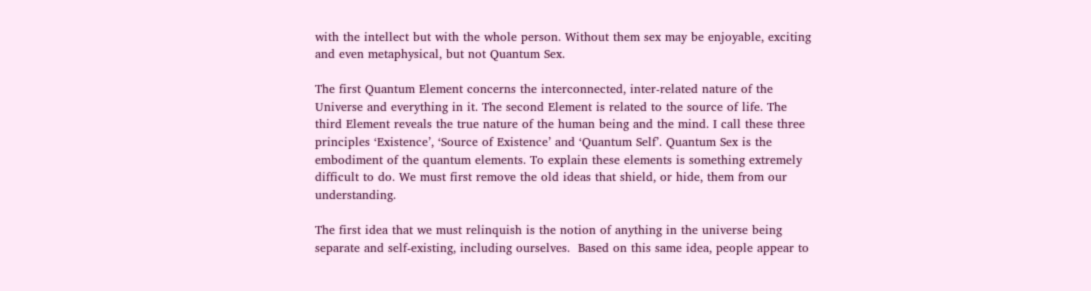with the intellect but with the whole person. Without them sex may be enjoyable, exciting and even metaphysical, but not Quantum Sex.

The first Quantum Element concerns the interconnected, inter-related nature of the Universe and everything in it. The second Element is related to the source of life. The third Element reveals the true nature of the human being and the mind. I call these three principles ‘Existence’, ‘Source of Existence’ and ‘Quantum Self’. Quantum Sex is the embodiment of the quantum elements. To explain these elements is something extremely difficult to do. We must first remove the old ideas that shield, or hide, them from our understanding.

The first idea that we must relinquish is the notion of anything in the universe being separate and self-existing, including ourselves.  Based on this same idea, people appear to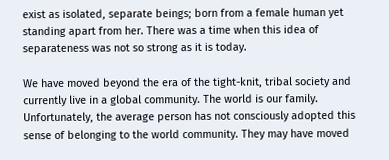exist as isolated, separate beings; born from a female human yet standing apart from her. There was a time when this idea of separateness was not so strong as it is today.

We have moved beyond the era of the tight-knit, tribal society and currently live in a global community. The world is our family. Unfortunately, the average person has not consciously adopted this sense of belonging to the world community. They may have moved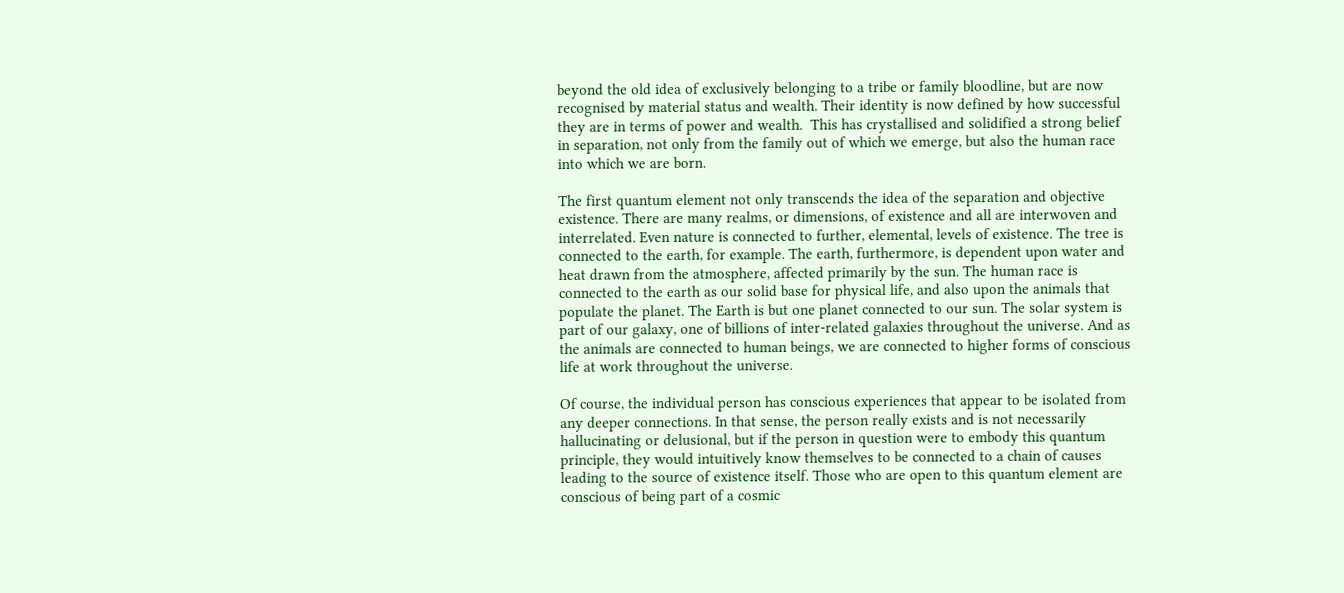beyond the old idea of exclusively belonging to a tribe or family bloodline, but are now recognised by material status and wealth. Their identity is now defined by how successful they are in terms of power and wealth.  This has crystallised and solidified a strong belief in separation, not only from the family out of which we emerge, but also the human race into which we are born.

The first quantum element not only transcends the idea of the separation and objective existence. There are many realms, or dimensions, of existence and all are interwoven and interrelated. Even nature is connected to further, elemental, levels of existence. The tree is connected to the earth, for example. The earth, furthermore, is dependent upon water and heat drawn from the atmosphere, affected primarily by the sun. The human race is connected to the earth as our solid base for physical life, and also upon the animals that populate the planet. The Earth is but one planet connected to our sun. The solar system is part of our galaxy, one of billions of inter-related galaxies throughout the universe. And as the animals are connected to human beings, we are connected to higher forms of conscious life at work throughout the universe.

Of course, the individual person has conscious experiences that appear to be isolated from any deeper connections. In that sense, the person really exists and is not necessarily hallucinating or delusional, but if the person in question were to embody this quantum principle, they would intuitively know themselves to be connected to a chain of causes leading to the source of existence itself. Those who are open to this quantum element are conscious of being part of a cosmic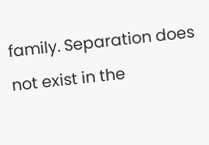family. Separation does not exist in the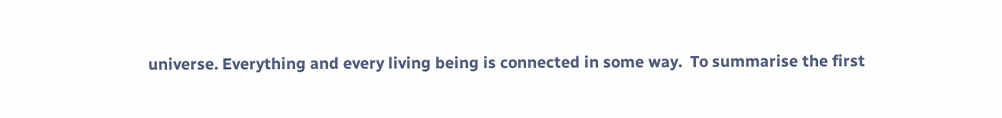universe. Everything and every living being is connected in some way.  To summarise the first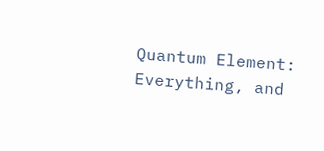Quantum Element:  Everything, and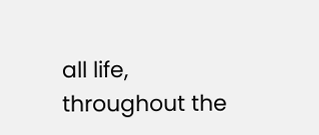all life, throughout the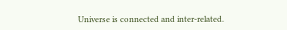Universe is connected and inter-related.